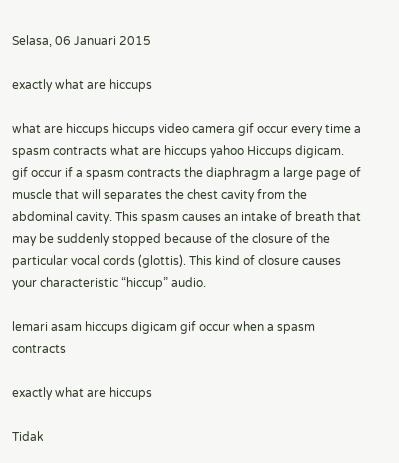Selasa, 06 Januari 2015

exactly what are hiccups

what are hiccups hiccups video camera gif occur every time a spasm contracts what are hiccups yahoo Hiccups digicam. gif occur if a spasm contracts the diaphragm a large page of muscle that will separates the chest cavity from the abdominal cavity. This spasm causes an intake of breath that may be suddenly stopped because of the closure of the particular vocal cords (glottis). This kind of closure causes your characteristic “hiccup” audio.

lemari asam hiccups digicam gif occur when a spasm contracts

exactly what are hiccups

Tidak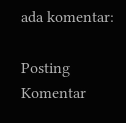ada komentar:

Posting Komentar